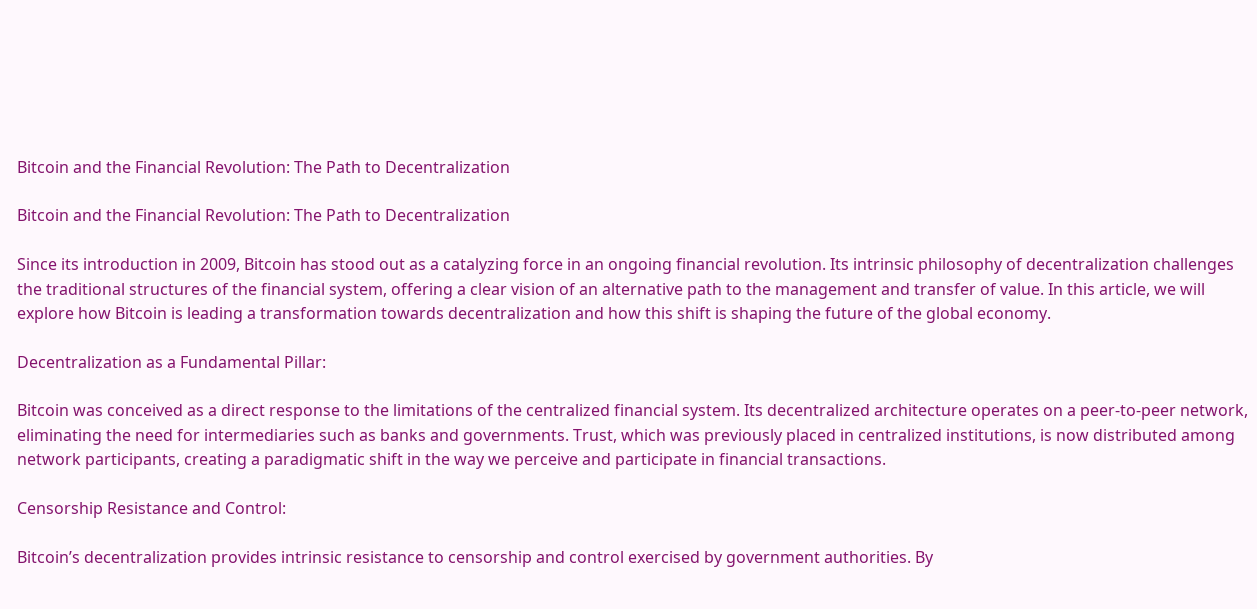Bitcoin and the Financial Revolution: The Path to Decentralization

Bitcoin and the Financial Revolution: The Path to Decentralization

Since its introduction in 2009, Bitcoin has stood out as a catalyzing force in an ongoing financial revolution. Its intrinsic philosophy of decentralization challenges the traditional structures of the financial system, offering a clear vision of an alternative path to the management and transfer of value. In this article, we will explore how Bitcoin is leading a transformation towards decentralization and how this shift is shaping the future of the global economy.

Decentralization as a Fundamental Pillar:

Bitcoin was conceived as a direct response to the limitations of the centralized financial system. Its decentralized architecture operates on a peer-to-peer network, eliminating the need for intermediaries such as banks and governments. Trust, which was previously placed in centralized institutions, is now distributed among network participants, creating a paradigmatic shift in the way we perceive and participate in financial transactions.

Censorship Resistance and Control:

Bitcoin’s decentralization provides intrinsic resistance to censorship and control exercised by government authorities. By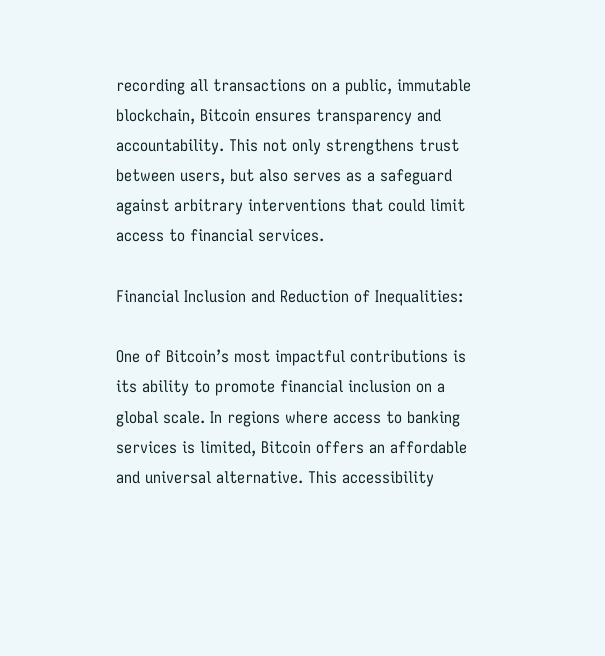recording all transactions on a public, immutable blockchain, Bitcoin ensures transparency and accountability. This not only strengthens trust between users, but also serves as a safeguard against arbitrary interventions that could limit access to financial services.

Financial Inclusion and Reduction of Inequalities:

One of Bitcoin’s most impactful contributions is its ability to promote financial inclusion on a global scale. In regions where access to banking services is limited, Bitcoin offers an affordable and universal alternative. This accessibility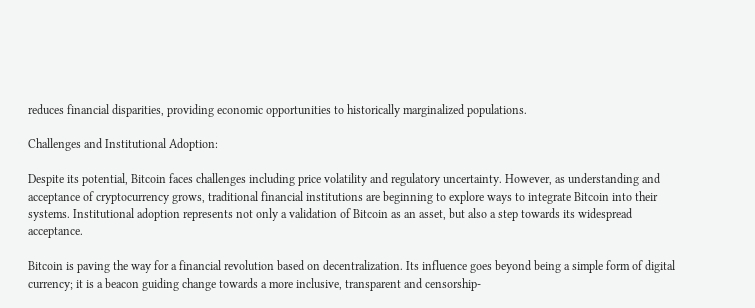reduces financial disparities, providing economic opportunities to historically marginalized populations.

Challenges and Institutional Adoption:

Despite its potential, Bitcoin faces challenges including price volatility and regulatory uncertainty. However, as understanding and acceptance of cryptocurrency grows, traditional financial institutions are beginning to explore ways to integrate Bitcoin into their systems. Institutional adoption represents not only a validation of Bitcoin as an asset, but also a step towards its widespread acceptance.

Bitcoin is paving the way for a financial revolution based on decentralization. Its influence goes beyond being a simple form of digital currency; it is a beacon guiding change towards a more inclusive, transparent and censorship-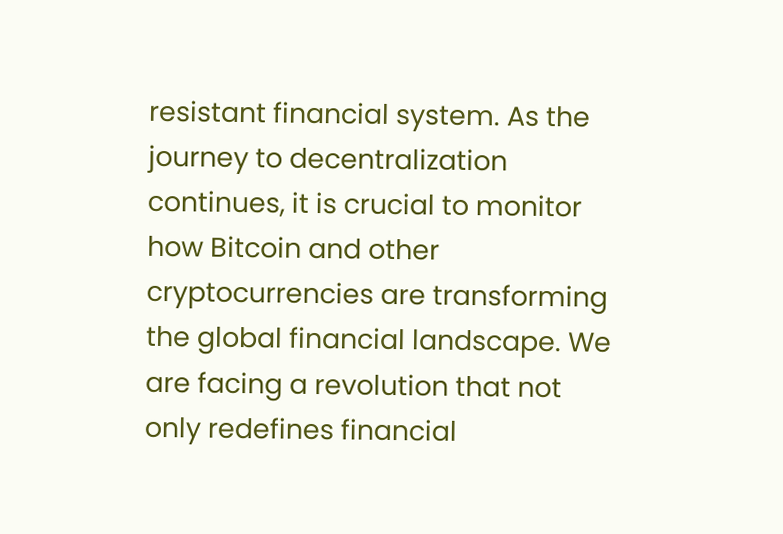resistant financial system. As the journey to decentralization continues, it is crucial to monitor how Bitcoin and other cryptocurrencies are transforming the global financial landscape. We are facing a revolution that not only redefines financial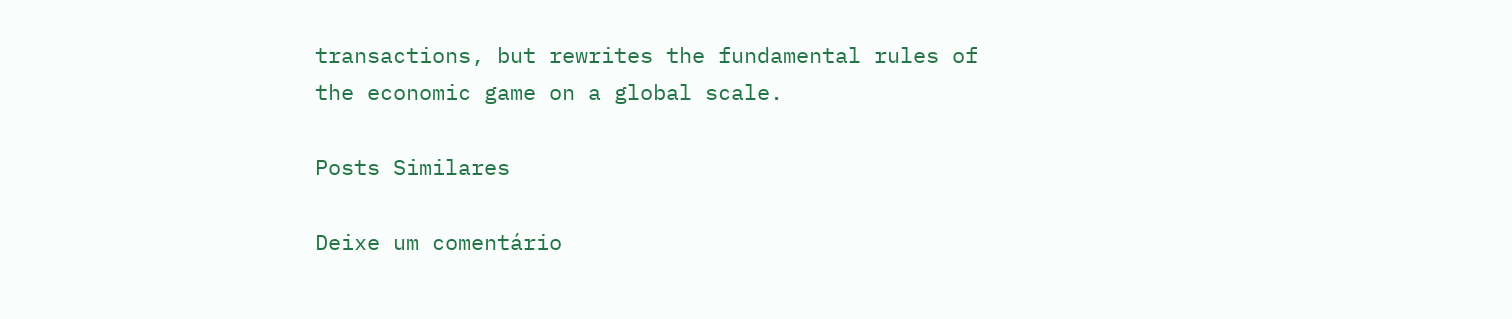transactions, but rewrites the fundamental rules of the economic game on a global scale.

Posts Similares

Deixe um comentário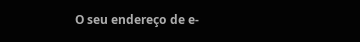O seu endereço de e-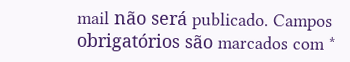mail não será publicado. Campos obrigatórios são marcados com *